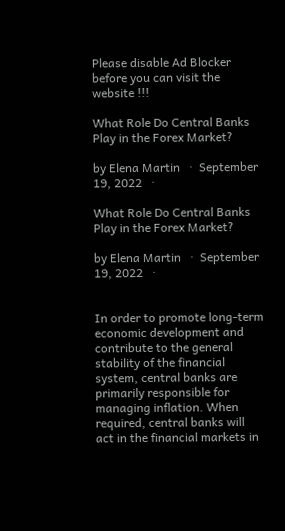Please disable Ad Blocker before you can visit the website !!!

What Role Do Central Banks Play in the Forex Market?

by Elena Martin   ·  September 19, 2022   ·

What Role Do Central Banks Play in the Forex Market?

by Elena Martin   ·  September 19, 2022   ·


In order to promote long-term economic development and contribute to the general stability of the financial system, central banks are primarily responsible for managing inflation. When required, central banks will act in the financial markets in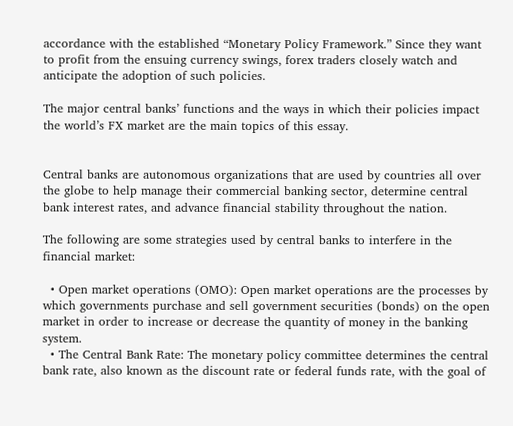accordance with the established “Monetary Policy Framework.” Since they want to profit from the ensuing currency swings, forex traders closely watch and anticipate the adoption of such policies.

The major central banks’ functions and the ways in which their policies impact the world’s FX market are the main topics of this essay.


Central banks are autonomous organizations that are used by countries all over the globe to help manage their commercial banking sector, determine central bank interest rates, and advance financial stability throughout the nation.

The following are some strategies used by central banks to interfere in the financial market:

  • Open market operations (OMO): Open market operations are the processes by which governments purchase and sell government securities (bonds) on the open market in order to increase or decrease the quantity of money in the banking system.
  • The Central Bank Rate: The monetary policy committee determines the central bank rate, also known as the discount rate or federal funds rate, with the goal of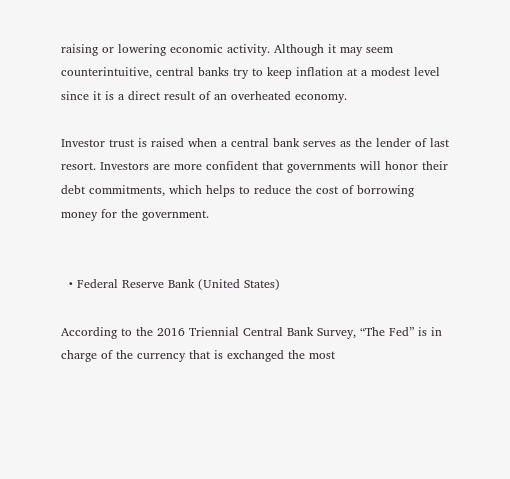raising or lowering economic activity. Although it may seem counterintuitive, central banks try to keep inflation at a modest level since it is a direct result of an overheated economy.

Investor trust is raised when a central bank serves as the lender of last resort. Investors are more confident that governments will honor their debt commitments, which helps to reduce the cost of borrowing money for the government.


  • Federal Reserve Bank (United States)

According to the 2016 Triennial Central Bank Survey, “The Fed” is in charge of the currency that is exchanged the most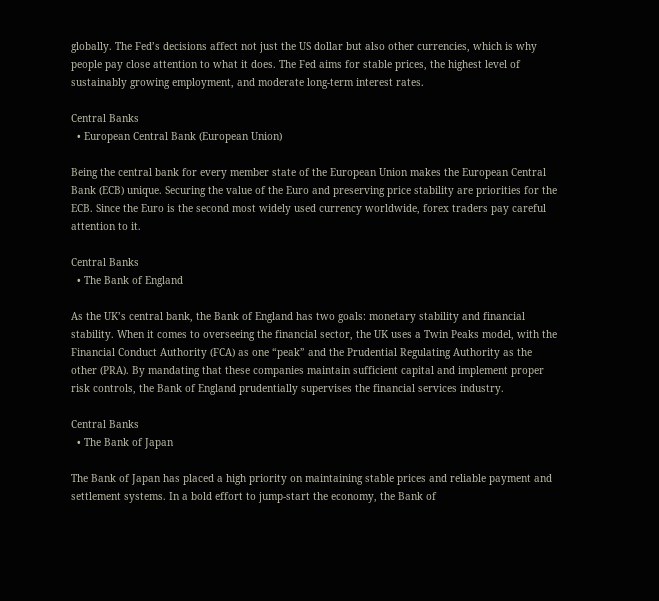globally. The Fed’s decisions affect not just the US dollar but also other currencies, which is why people pay close attention to what it does. The Fed aims for stable prices, the highest level of sustainably growing employment, and moderate long-term interest rates.

Central Banks
  • European Central Bank (European Union)

Being the central bank for every member state of the European Union makes the European Central Bank (ECB) unique. Securing the value of the Euro and preserving price stability are priorities for the ECB. Since the Euro is the second most widely used currency worldwide, forex traders pay careful attention to it.

Central Banks
  • The Bank of England

As the UK’s central bank, the Bank of England has two goals: monetary stability and financial stability. When it comes to overseeing the financial sector, the UK uses a Twin Peaks model, with the Financial Conduct Authority (FCA) as one “peak” and the Prudential Regulating Authority as the other (PRA). By mandating that these companies maintain sufficient capital and implement proper risk controls, the Bank of England prudentially supervises the financial services industry.

Central Banks
  • The Bank of Japan

The Bank of Japan has placed a high priority on maintaining stable prices and reliable payment and settlement systems. In a bold effort to jump-start the economy, the Bank of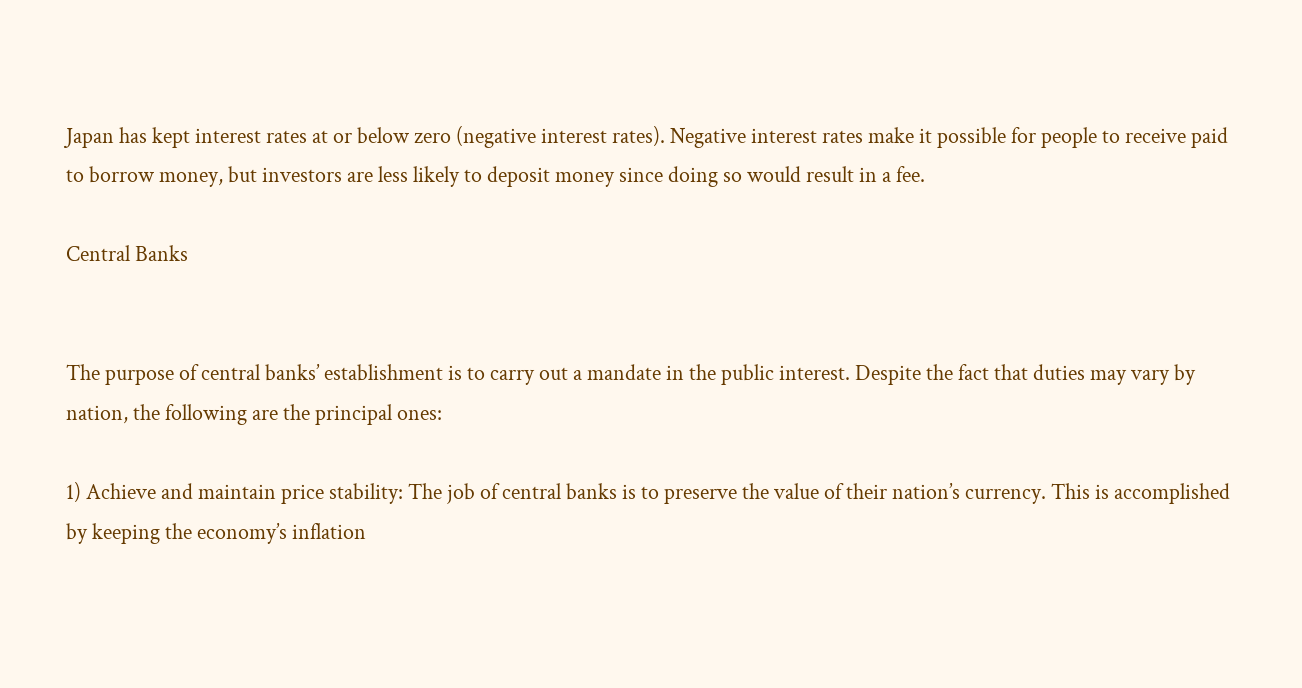Japan has kept interest rates at or below zero (negative interest rates). Negative interest rates make it possible for people to receive paid to borrow money, but investors are less likely to deposit money since doing so would result in a fee.

Central Banks


The purpose of central banks’ establishment is to carry out a mandate in the public interest. Despite the fact that duties may vary by nation, the following are the principal ones:

1) Achieve and maintain price stability: The job of central banks is to preserve the value of their nation’s currency. This is accomplished by keeping the economy’s inflation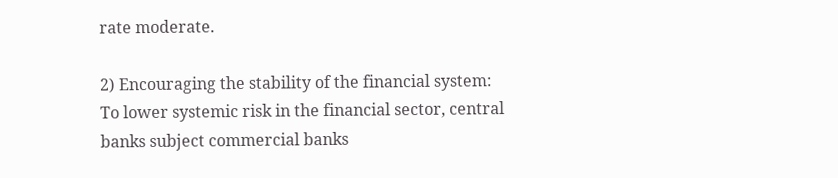rate moderate.

2) Encouraging the stability of the financial system: To lower systemic risk in the financial sector, central banks subject commercial banks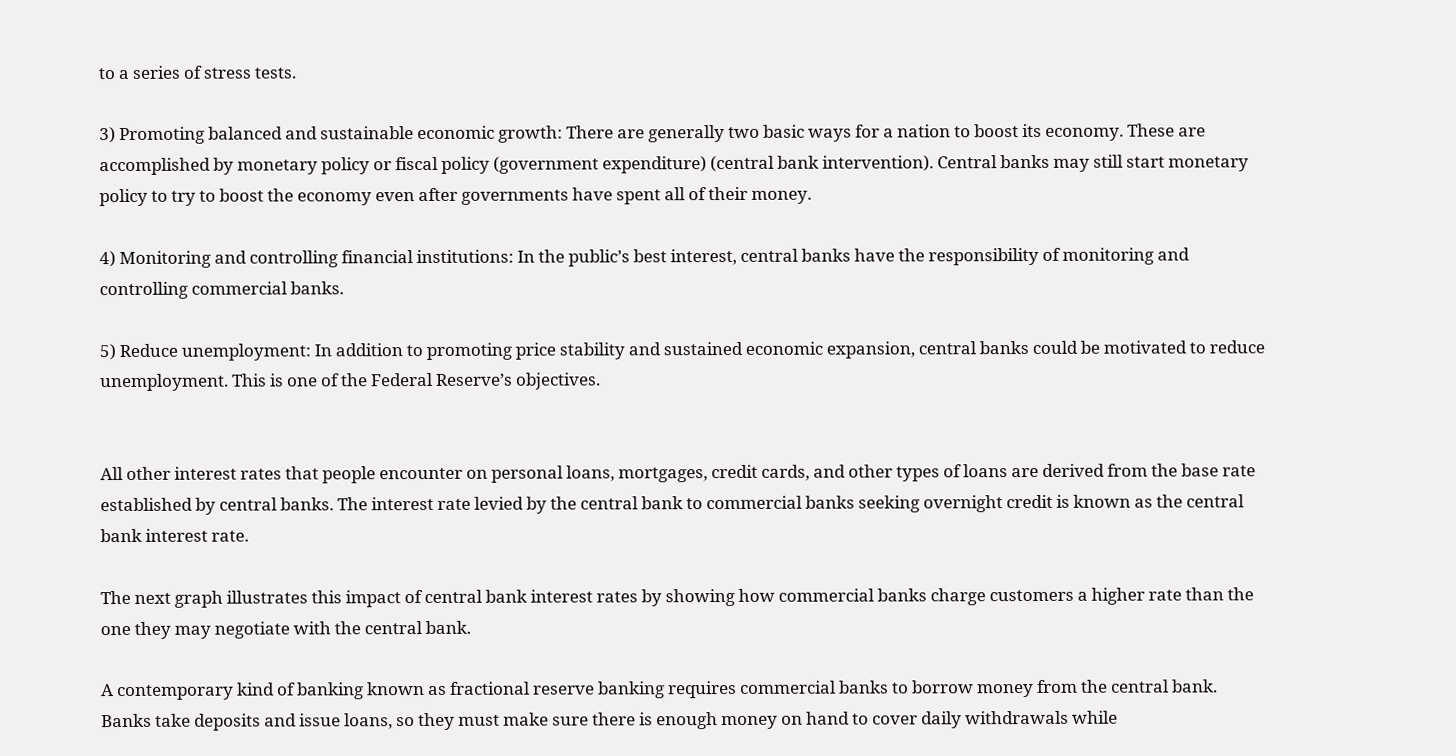to a series of stress tests.

3) Promoting balanced and sustainable economic growth: There are generally two basic ways for a nation to boost its economy. These are accomplished by monetary policy or fiscal policy (government expenditure) (central bank intervention). Central banks may still start monetary policy to try to boost the economy even after governments have spent all of their money.

4) Monitoring and controlling financial institutions: In the public’s best interest, central banks have the responsibility of monitoring and controlling commercial banks.

5) Reduce unemployment: In addition to promoting price stability and sustained economic expansion, central banks could be motivated to reduce unemployment. This is one of the Federal Reserve’s objectives.


All other interest rates that people encounter on personal loans, mortgages, credit cards, and other types of loans are derived from the base rate established by central banks. The interest rate levied by the central bank to commercial banks seeking overnight credit is known as the central bank interest rate.

The next graph illustrates this impact of central bank interest rates by showing how commercial banks charge customers a higher rate than the one they may negotiate with the central bank.

A contemporary kind of banking known as fractional reserve banking requires commercial banks to borrow money from the central bank. Banks take deposits and issue loans, so they must make sure there is enough money on hand to cover daily withdrawals while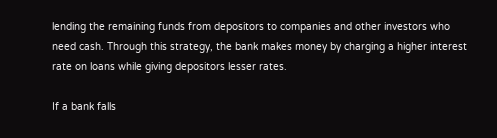lending the remaining funds from depositors to companies and other investors who need cash. Through this strategy, the bank makes money by charging a higher interest rate on loans while giving depositors lesser rates.

If a bank falls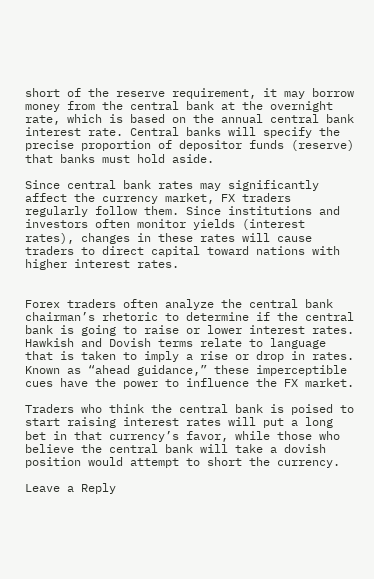short of the reserve requirement, it may borrow money from the central bank at the overnight rate, which is based on the annual central bank interest rate. Central banks will specify the precise proportion of depositor funds (reserve) that banks must hold aside.

Since central bank rates may significantly affect the currency market, FX traders regularly follow them. Since institutions and investors often monitor yields (interest rates), changes in these rates will cause traders to direct capital toward nations with higher interest rates.


Forex traders often analyze the central bank chairman’s rhetoric to determine if the central bank is going to raise or lower interest rates. Hawkish and Dovish terms relate to language that is taken to imply a rise or drop in rates. Known as “ahead guidance,” these imperceptible cues have the power to influence the FX market.

Traders who think the central bank is poised to start raising interest rates will put a long bet in that currency’s favor, while those who believe the central bank will take a dovish position would attempt to short the currency.

Leave a Reply